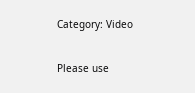Category: Video

Please use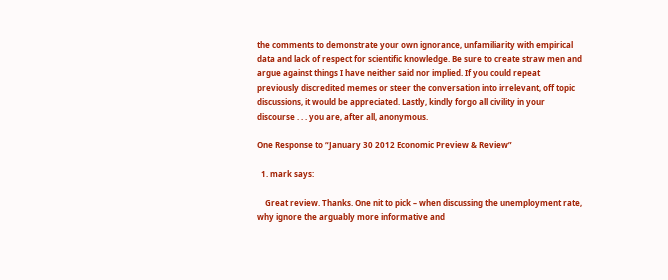the comments to demonstrate your own ignorance, unfamiliarity with empirical data and lack of respect for scientific knowledge. Be sure to create straw men and argue against things I have neither said nor implied. If you could repeat previously discredited memes or steer the conversation into irrelevant, off topic discussions, it would be appreciated. Lastly, kindly forgo all civility in your discourse . . . you are, after all, anonymous.

One Response to “January 30 2012 Economic Preview & Review”

  1. mark says:

    Great review. Thanks. One nit to pick – when discussing the unemployment rate, why ignore the arguably more informative and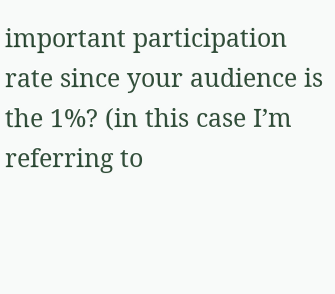important participation rate since your audience is the 1%? (in this case I’m referring to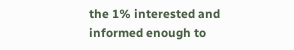the 1% interested and informed enough to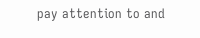pay attention to and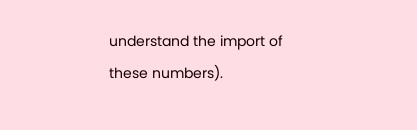understand the import of these numbers).